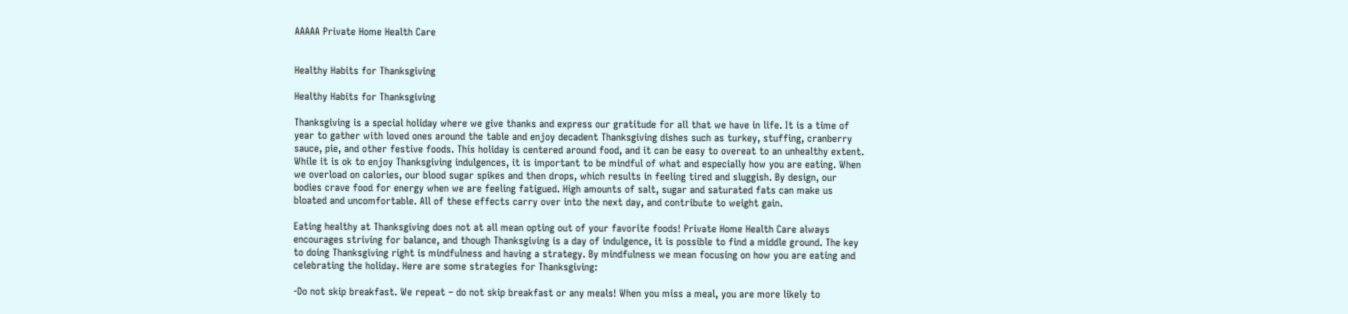AAAAA Private Home Health Care


Healthy Habits for Thanksgiving

Healthy Habits for Thanksgiving

Thanksgiving is a special holiday where we give thanks and express our gratitude for all that we have in life. It is a time of year to gather with loved ones around the table and enjoy decadent Thanksgiving dishes such as turkey, stuffing, cranberry sauce, pie, and other festive foods. This holiday is centered around food, and it can be easy to overeat to an unhealthy extent. While it is ok to enjoy Thanksgiving indulgences, it is important to be mindful of what and especially how you are eating. When we overload on calories, our blood sugar spikes and then drops, which results in feeling tired and sluggish. By design, our bodies crave food for energy when we are feeling fatigued. High amounts of salt, sugar and saturated fats can make us bloated and uncomfortable. All of these effects carry over into the next day, and contribute to weight gain.

Eating healthy at Thanksgiving does not at all mean opting out of your favorite foods! Private Home Health Care always encourages striving for balance, and though Thanksgiving is a day of indulgence, it is possible to find a middle ground. The key to doing Thanksgiving right is mindfulness and having a strategy. By mindfulness we mean focusing on how you are eating and celebrating the holiday. Here are some strategies for Thanksgiving:

-Do not skip breakfast. We repeat – do not skip breakfast or any meals! When you miss a meal, you are more likely to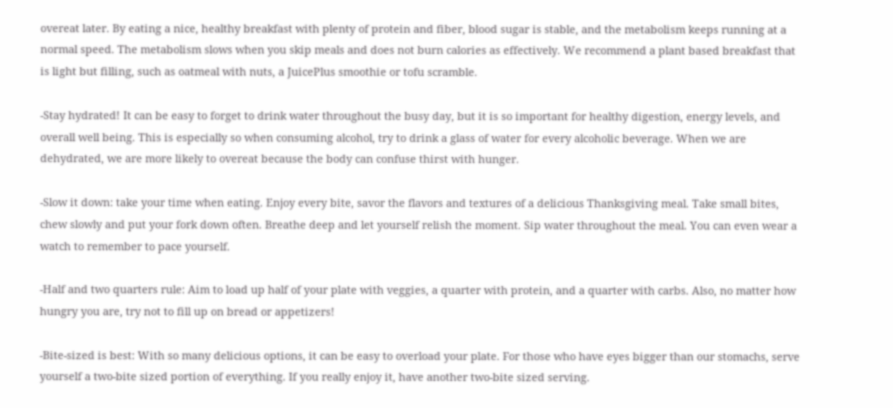overeat later. By eating a nice, healthy breakfast with plenty of protein and fiber, blood sugar is stable, and the metabolism keeps running at a normal speed. The metabolism slows when you skip meals and does not burn calories as effectively. We recommend a plant based breakfast that is light but filling, such as oatmeal with nuts, a JuicePlus smoothie or tofu scramble.

-Stay hydrated! It can be easy to forget to drink water throughout the busy day, but it is so important for healthy digestion, energy levels, and overall well being. This is especially so when consuming alcohol, try to drink a glass of water for every alcoholic beverage. When we are dehydrated, we are more likely to overeat because the body can confuse thirst with hunger.

-Slow it down: take your time when eating. Enjoy every bite, savor the flavors and textures of a delicious Thanksgiving meal. Take small bites, chew slowly and put your fork down often. Breathe deep and let yourself relish the moment. Sip water throughout the meal. You can even wear a watch to remember to pace yourself.

-Half and two quarters rule: Aim to load up half of your plate with veggies, a quarter with protein, and a quarter with carbs. Also, no matter how hungry you are, try not to fill up on bread or appetizers!

-Bite-sized is best: With so many delicious options, it can be easy to overload your plate. For those who have eyes bigger than our stomachs, serve yourself a two-bite sized portion of everything. If you really enjoy it, have another two-bite sized serving.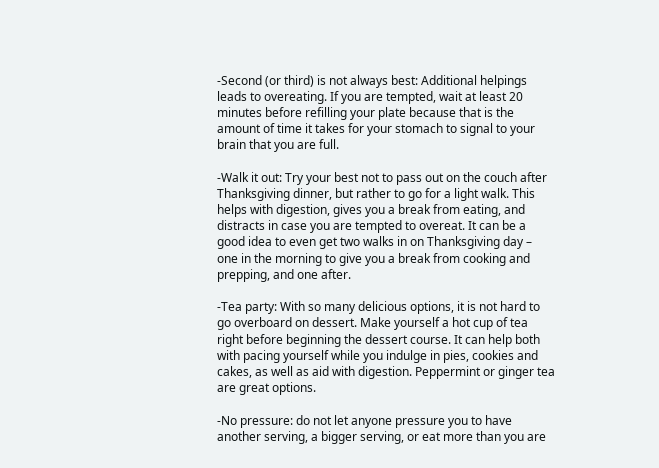-Second (or third) is not always best: Additional helpings leads to overeating. If you are tempted, wait at least 20 minutes before refilling your plate because that is the amount of time it takes for your stomach to signal to your brain that you are full.

-Walk it out: Try your best not to pass out on the couch after Thanksgiving dinner, but rather to go for a light walk. This helps with digestion, gives you a break from eating, and distracts in case you are tempted to overeat. It can be a good idea to even get two walks in on Thanksgiving day – one in the morning to give you a break from cooking and prepping, and one after.

-Tea party: With so many delicious options, it is not hard to go overboard on dessert. Make yourself a hot cup of tea right before beginning the dessert course. It can help both with pacing yourself while you indulge in pies, cookies and cakes, as well as aid with digestion. Peppermint or ginger tea are great options.

-No pressure: do not let anyone pressure you to have another serving, a bigger serving, or eat more than you are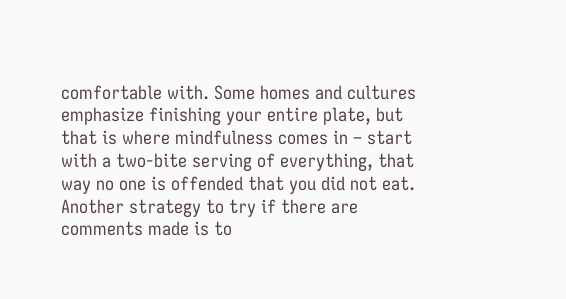comfortable with. Some homes and cultures emphasize finishing your entire plate, but that is where mindfulness comes in – start with a two-bite serving of everything, that way no one is offended that you did not eat. Another strategy to try if there are comments made is to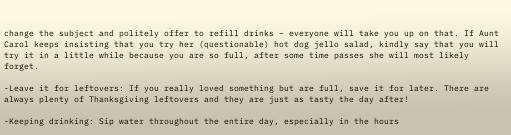change the subject and politely offer to refill drinks – everyone will take you up on that. If Aunt Carol keeps insisting that you try her (questionable) hot dog jello salad, kindly say that you will try it in a little while because you are so full, after some time passes she will most likely forget.

-Leave it for leftovers: If you really loved something but are full, save it for later. There are always plenty of Thanksgiving leftovers and they are just as tasty the day after!

-Keeping drinking: Sip water throughout the entire day, especially in the hours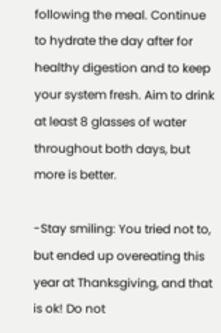following the meal. Continue to hydrate the day after for healthy digestion and to keep your system fresh. Aim to drink at least 8 glasses of water throughout both days, but more is better.

-Stay smiling: You tried not to, but ended up overeating this year at Thanksgiving, and that is ok! Do not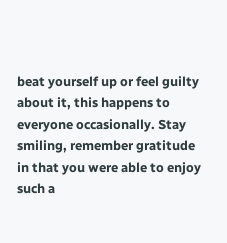beat yourself up or feel guilty about it, this happens to everyone occasionally. Stay smiling, remember gratitude in that you were able to enjoy such a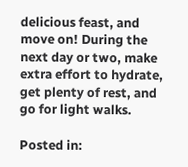delicious feast, and move on! During the next day or two, make extra effort to hydrate, get plenty of rest, and go for light walks.

Posted in: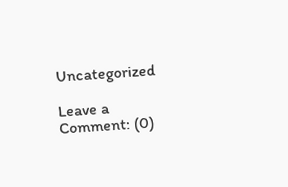Uncategorized

Leave a Comment: (0)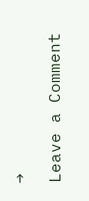→

Leave a Comment